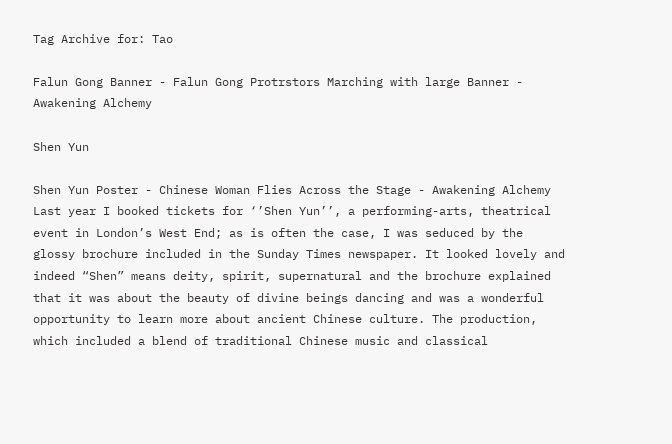Tag Archive for: Tao

Falun Gong Banner - Falun Gong Protrstors Marching with large Banner - Awakening Alchemy

Shen Yun

Shen Yun Poster - Chinese Woman Flies Across the Stage - Awakening Alchemy Last year I booked tickets for ‘’Shen Yun’’, a performing-arts, theatrical event in London’s West End; as is often the case, I was seduced by the glossy brochure included in the Sunday Times newspaper. It looked lovely and indeed “Shen” means deity, spirit, supernatural and the brochure explained that it was about the beauty of divine beings dancing and was a wonderful opportunity to learn more about ancient Chinese culture. The production, which included a blend of traditional Chinese music and classical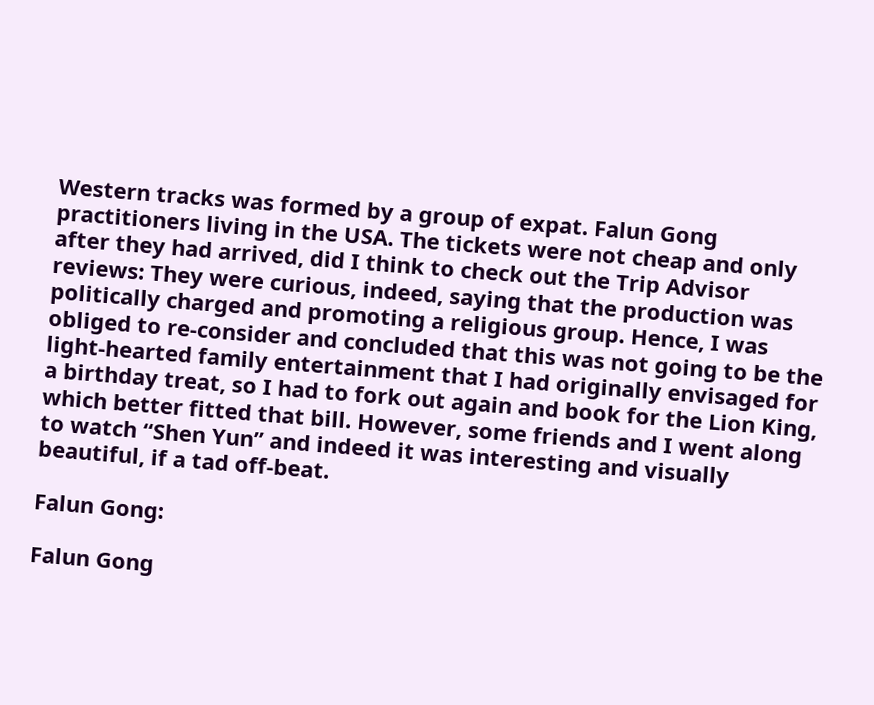Western tracks was formed by a group of expat. Falun Gong practitioners living in the USA. The tickets were not cheap and only after they had arrived, did I think to check out the Trip Advisor reviews: They were curious, indeed, saying that the production was politically charged and promoting a religious group. Hence, I was obliged to re-consider and concluded that this was not going to be the light-hearted family entertainment that I had originally envisaged for a birthday treat, so I had to fork out again and book for the Lion King, which better fitted that bill. However, some friends and I went along to watch “Shen Yun” and indeed it was interesting and visually beautiful, if a tad off-beat.

Falun Gong:

Falun Gong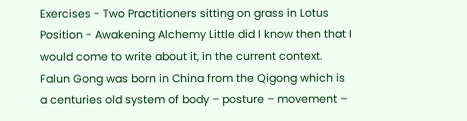Exercises - Two Practitioners sitting on grass in Lotus Position - Awakening Alchemy Little did I know then that I would come to write about it, in the current context. Falun Gong was born in China from the Qigong which is a centuries old system of body – posture – movement –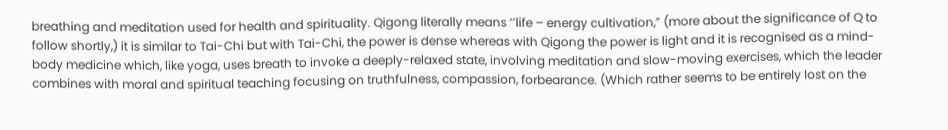breathing and meditation used for health and spirituality. Qigong literally means ‘’life – energy cultivation,” (more about the significance of Q to follow shortly,) it is similar to Tai-Chi but with Tai-Chi, the power is dense whereas with Qigong the power is light and it is recognised as a mind-body medicine which, like yoga, uses breath to invoke a deeply-relaxed state, involving meditation and slow-moving exercises, which the leader combines with moral and spiritual teaching focusing on truthfulness, compassion, forbearance. (Which rather seems to be entirely lost on the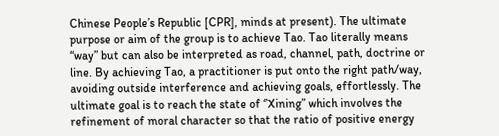Chinese People’s Republic [CPR], minds at present). The ultimate purpose or aim of the group is to achieve Tao. Tao literally means “way” but can also be interpreted as road, channel, path, doctrine or line. By achieving Tao, a practitioner is put onto the right path/way, avoiding outside interference and achieving goals, effortlessly. The ultimate goal is to reach the state of ‘’Xining” which involves the refinement of moral character so that the ratio of positive energy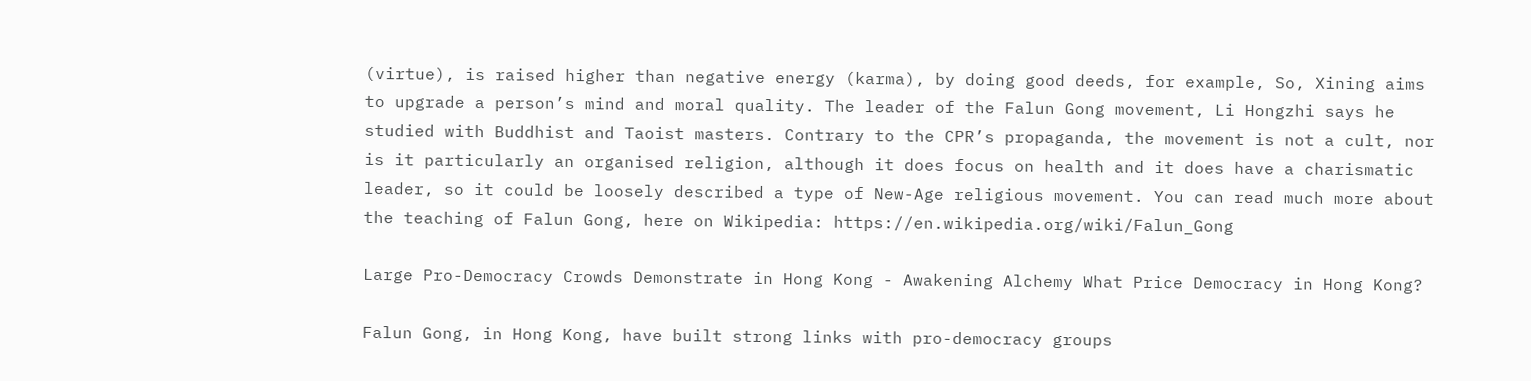(virtue), is raised higher than negative energy (karma), by doing good deeds, for example, So, Xining aims to upgrade a person’s mind and moral quality. The leader of the Falun Gong movement, Li Hongzhi says he studied with Buddhist and Taoist masters. Contrary to the CPR’s propaganda, the movement is not a cult, nor is it particularly an organised religion, although it does focus on health and it does have a charismatic leader, so it could be loosely described a type of New-Age religious movement. You can read much more about the teaching of Falun Gong, here on Wikipedia: https://en.wikipedia.org/wiki/Falun_Gong

Large Pro-Democracy Crowds Demonstrate in Hong Kong - Awakening Alchemy What Price Democracy in Hong Kong?

Falun Gong, in Hong Kong, have built strong links with pro-democracy groups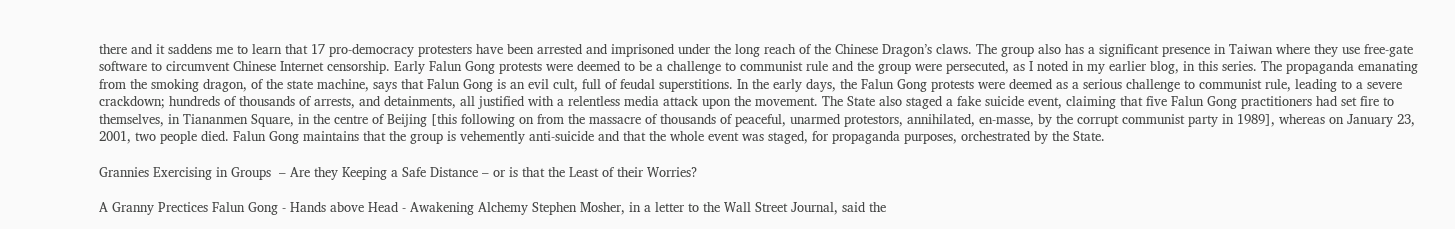there and it saddens me to learn that 17 pro-democracy protesters have been arrested and imprisoned under the long reach of the Chinese Dragon’s claws. The group also has a significant presence in Taiwan where they use free-gate software to circumvent Chinese Internet censorship. Early Falun Gong protests were deemed to be a challenge to communist rule and the group were persecuted, as I noted in my earlier blog, in this series. The propaganda emanating from the smoking dragon, of the state machine, says that Falun Gong is an evil cult, full of feudal superstitions. In the early days, the Falun Gong protests were deemed as a serious challenge to communist rule, leading to a severe crackdown; hundreds of thousands of arrests, and detainments, all justified with a relentless media attack upon the movement. The State also staged a fake suicide event, claiming that five Falun Gong practitioners had set fire to themselves, in Tiananmen Square, in the centre of Beijing [this following on from the massacre of thousands of peaceful, unarmed protestors, annihilated, en-masse, by the corrupt communist party in 1989], whereas on January 23, 2001, two people died. Falun Gong maintains that the group is vehemently anti-suicide and that the whole event was staged, for propaganda purposes, orchestrated by the State.

Grannies Exercising in Groups  – Are they Keeping a Safe Distance – or is that the Least of their Worries?

A Granny Prectices Falun Gong - Hands above Head - Awakening Alchemy Stephen Mosher, in a letter to the Wall Street Journal, said the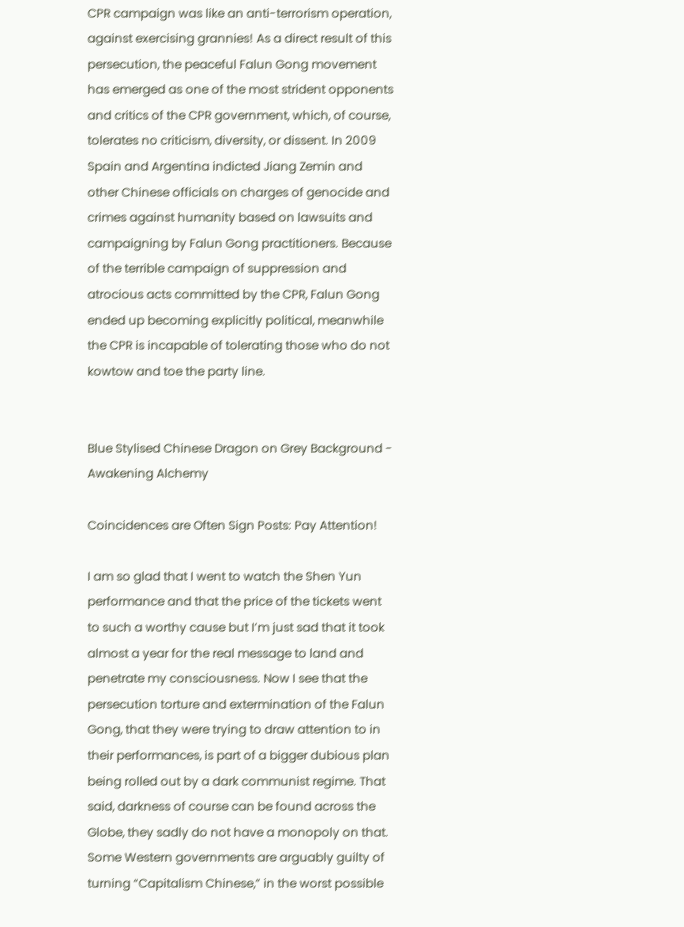CPR campaign was like an anti-terrorism operation, against exercising grannies! As a direct result of this persecution, the peaceful Falun Gong movement has emerged as one of the most strident opponents and critics of the CPR government, which, of course, tolerates no criticism, diversity, or dissent. In 2009 Spain and Argentina indicted Jiang Zemin and other Chinese officials on charges of genocide and crimes against humanity based on lawsuits and campaigning by Falun Gong practitioners. Because of the terrible campaign of suppression and atrocious acts committed by the CPR, Falun Gong ended up becoming explicitly political, meanwhile the CPR is incapable of tolerating those who do not kowtow and toe the party line.


Blue Stylised Chinese Dragon on Grey Background - Awakening Alchemy

Coincidences are Often Sign Posts: Pay Attention!

I am so glad that I went to watch the Shen Yun performance and that the price of the tickets went to such a worthy cause but I’m just sad that it took almost a year for the real message to land and penetrate my consciousness. Now I see that the persecution torture and extermination of the Falun Gong, that they were trying to draw attention to in their performances, is part of a bigger dubious plan being rolled out by a dark communist regime. That said, darkness of course can be found across the Globe, they sadly do not have a monopoly on that. Some Western governments are arguably guilty of turning “Capitalism Chinese,” in the worst possible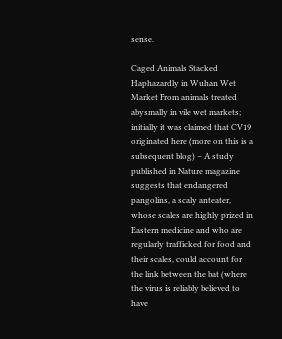sense.

Caged Animals Stacked Haphazardly in Wuhan Wet Market From animals treated abysmally in vile wet markets; initially it was claimed that CV19 originated here (more on this is a subsequent blog) – A study published in Nature magazine suggests that endangered pangolins, a scaly anteater, whose scales are highly prized in Eastern medicine and who are regularly trafficked for food and their scales, could account for the link between the bat (where the virus is reliably believed to have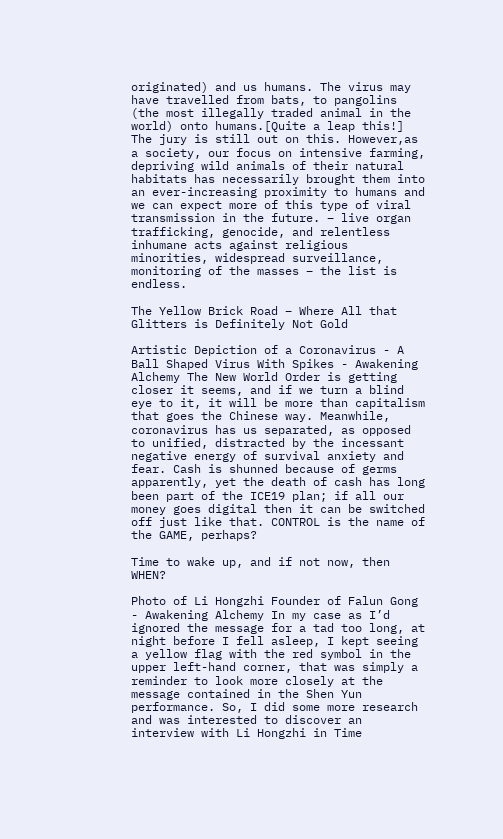originated) and us humans. The virus may have travelled from bats, to pangolins (the most illegally traded animal in the world) onto humans.[Quite a leap this!] The jury is still out on this. However,as a society, our focus on intensive farming, depriving wild animals of their natural habitats has necessarily brought them into an ever-increasing proximity to humans and we can expect more of this type of viral transmission in the future. – live organ trafficking, genocide, and relentless inhumane acts against religious minorities, widespread surveillance, monitoring of the masses – the list is endless.

The Yellow Brick Road – Where All that Glitters is Definitely Not Gold

Artistic Depiction of a Coronavirus - A Ball Shaped Virus With Spikes - Awakening Alchemy The New World Order is getting closer it seems, and if we turn a blind eye to it, it will be more than capitalism that goes the Chinese way. Meanwhile, coronavirus has us separated, as opposed to unified, distracted by the incessant negative energy of survival anxiety and fear. Cash is shunned because of germs apparently, yet the death of cash has long been part of the ICE19 plan; if all our money goes digital then it can be switched off just like that. CONTROL is the name of the GAME, perhaps?

Time to wake up, and if not now, then WHEN?

Photo of Li Hongzhi Founder of Falun Gong - Awakening Alchemy In my case as I’d ignored the message for a tad too long, at night before I fell asleep, I kept seeing a yellow flag with the red symbol in the upper left-hand corner, that was simply a reminder to look more closely at the message contained in the Shen Yun performance. So, I did some more research and was interested to discover an interview with Li Hongzhi in Time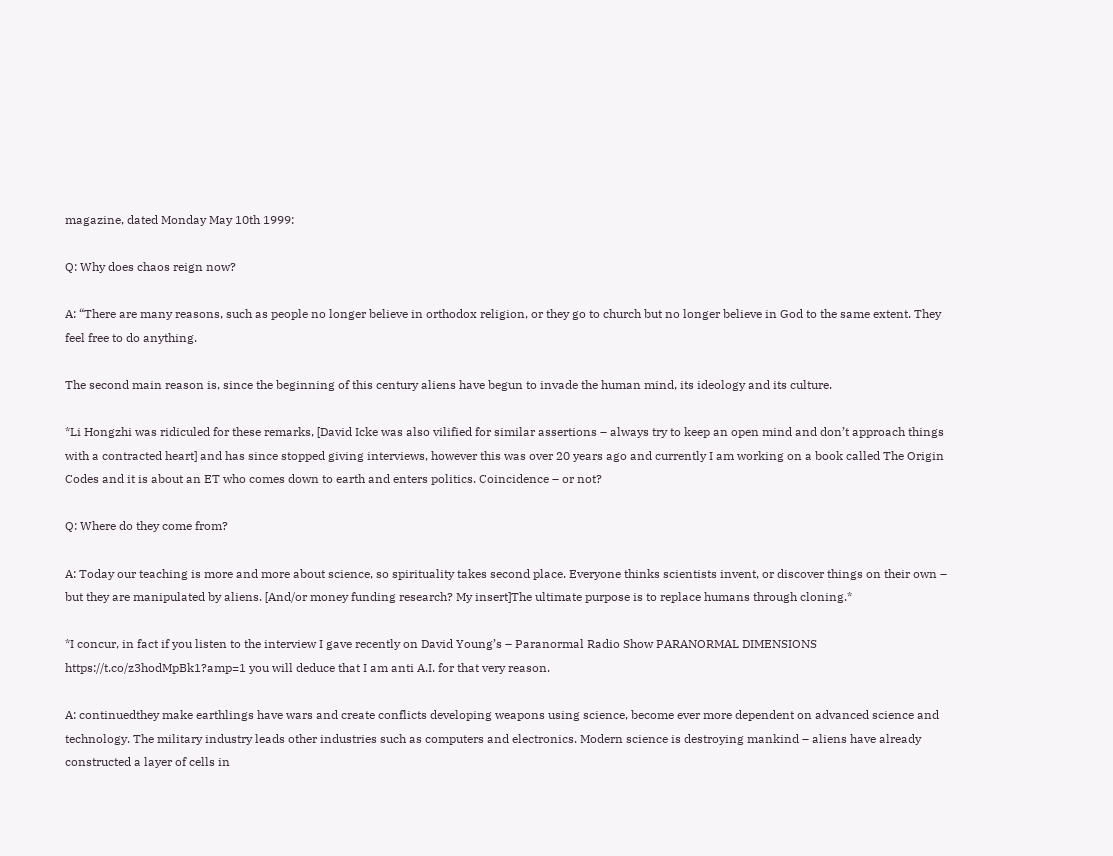magazine, dated Monday May 10th 1999:

Q: Why does chaos reign now?

A: “There are many reasons, such as people no longer believe in orthodox religion, or they go to church but no longer believe in God to the same extent. They feel free to do anything.

The second main reason is, since the beginning of this century aliens have begun to invade the human mind, its ideology and its culture.

*Li Hongzhi was ridiculed for these remarks, [David Icke was also vilified for similar assertions – always try to keep an open mind and don’t approach things with a contracted heart] and has since stopped giving interviews, however this was over 20 years ago and currently I am working on a book called The Origin Codes and it is about an ET who comes down to earth and enters politics. Coincidence – or not?

Q: Where do they come from?

A: Today our teaching is more and more about science, so spirituality takes second place. Everyone thinks scientists invent, or discover things on their own – but they are manipulated by aliens. [And/or money funding research? My insert]The ultimate purpose is to replace humans through cloning.*

*I concur, in fact if you listen to the interview I gave recently on David Young’s – Paranormal Radio Show PARANORMAL DIMENSIONS https://t.co/z3hodMpBk1?amp=1 you will deduce that I am anti A.I. for that very reason.

A: continuedthey make earthlings have wars and create conflicts developing weapons using science, become ever more dependent on advanced science and technology. The military industry leads other industries such as computers and electronics. Modern science is destroying mankind – aliens have already constructed a layer of cells in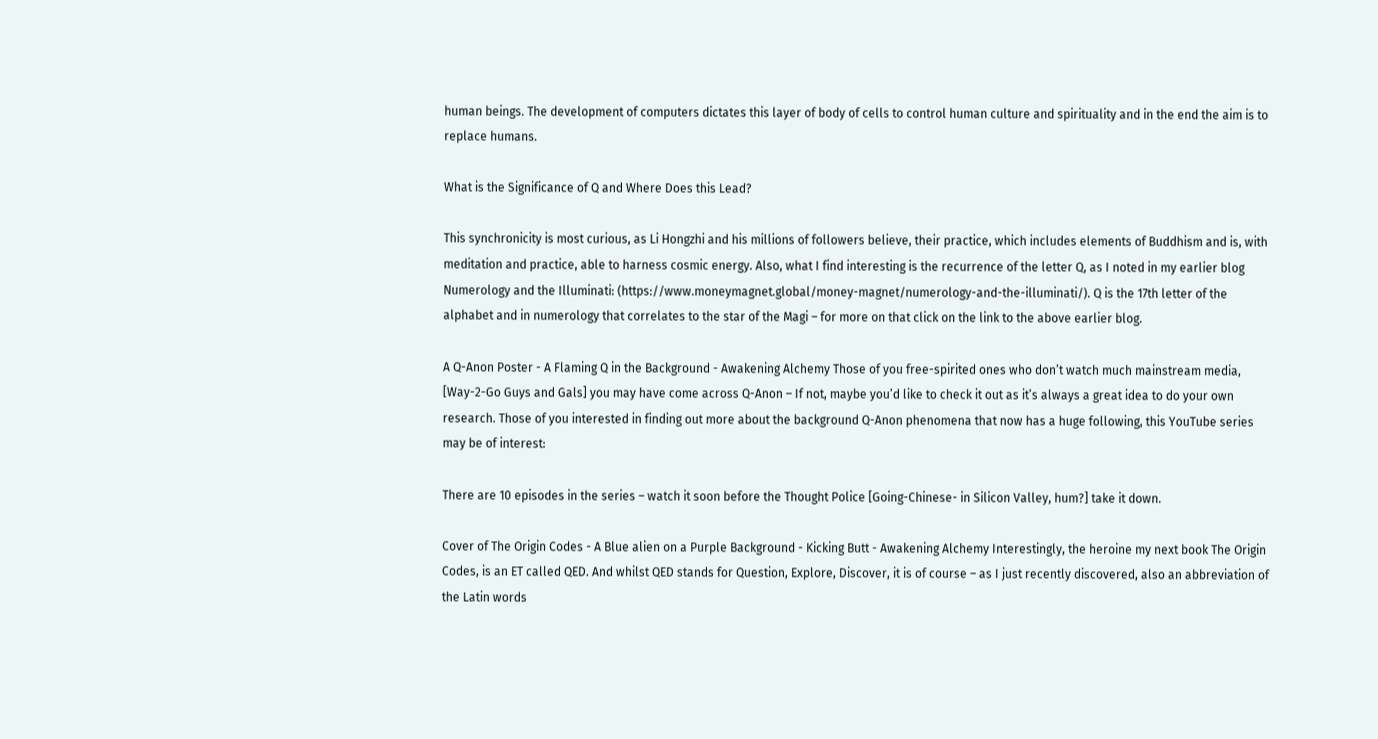human beings. The development of computers dictates this layer of body of cells to control human culture and spirituality and in the end the aim is to replace humans.

What is the Significance of Q and Where Does this Lead?

This synchronicity is most curious, as Li Hongzhi and his millions of followers believe, their practice, which includes elements of Buddhism and is, with meditation and practice, able to harness cosmic energy. Also, what I find interesting is the recurrence of the letter Q, as I noted in my earlier blog Numerology and the Illuminati: (https://www.moneymagnet.global/money-magnet/numerology-and-the-illuminati/). Q is the 17th letter of the alphabet and in numerology that correlates to the star of the Magi – for more on that click on the link to the above earlier blog.

A Q-Anon Poster - A Flaming Q in the Background - Awakening Alchemy Those of you free-spirited ones who don’t watch much mainstream media, [Way-2-Go Guys and Gals] you may have come across Q-Anon – If not, maybe you’d like to check it out as it’s always a great idea to do your own research. Those of you interested in finding out more about the background Q-Anon phenomena that now has a huge following, this YouTube series may be of interest:

There are 10 episodes in the series – watch it soon before the Thought Police [Going-Chinese- in Silicon Valley, hum?] take it down.

Cover of The Origin Codes - A Blue alien on a Purple Background - Kicking Butt - Awakening Alchemy Interestingly, the heroine my next book The Origin Codes, is an ET called QED. And whilst QED stands for Question, Explore, Discover, it is of course – as I just recently discovered, also an abbreviation of the Latin words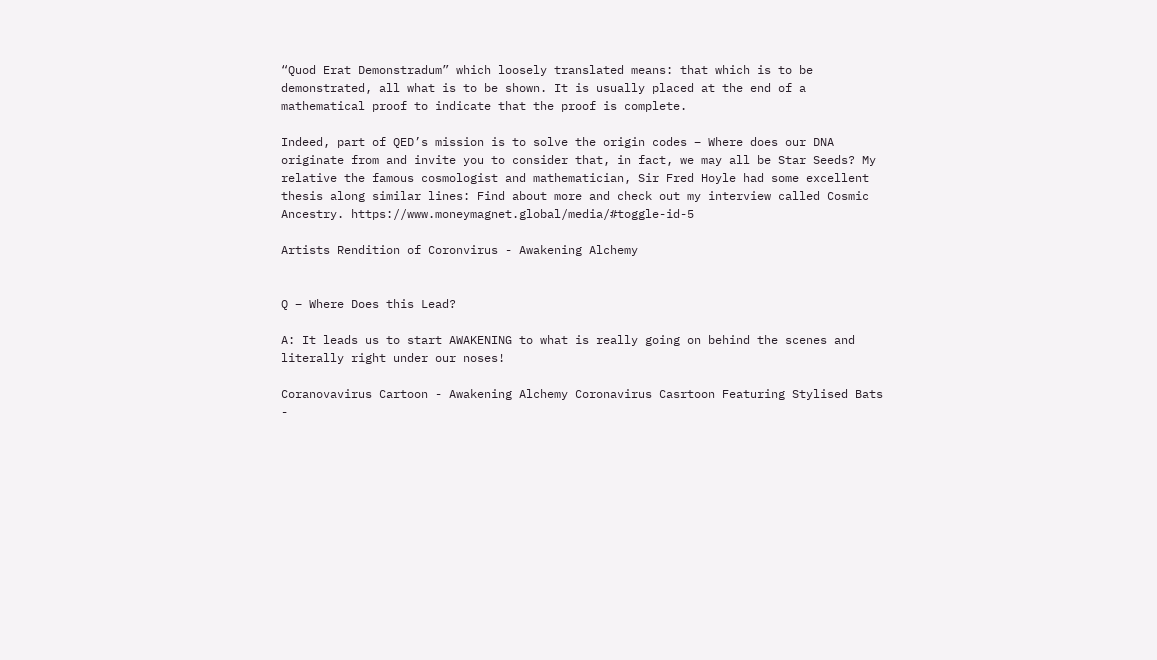“Quod Erat Demonstradum” which loosely translated means: that which is to be demonstrated, all what is to be shown. It is usually placed at the end of a mathematical proof to indicate that the proof is complete.

Indeed, part of QED’s mission is to solve the origin codes – Where does our DNA originate from and invite you to consider that, in fact, we may all be Star Seeds? My relative the famous cosmologist and mathematician, Sir Fred Hoyle had some excellent thesis along similar lines: Find about more and check out my interview called Cosmic Ancestry. https://www.moneymagnet.global/media/#toggle-id-5

Artists Rendition of Coronvirus - Awakening Alchemy


Q – Where Does this Lead?

A: It leads us to start AWAKENING to what is really going on behind the scenes and literally right under our noses!

Coranovavirus Cartoon - Awakening Alchemy Coronavirus Casrtoon Featuring Stylised Bats -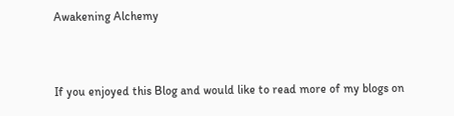Awakening Alchemy



If you enjoyed this Blog and would like to read more of my blogs on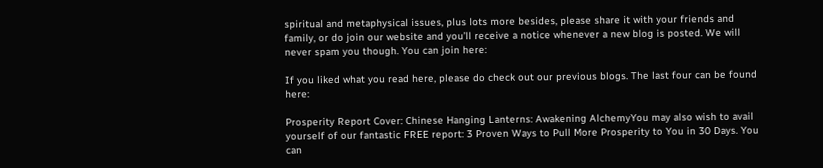spiritual and metaphysical issues, plus lots more besides, please share it with your friends and family, or do join our website and you’ll receive a notice whenever a new blog is posted. We will never spam you though. You can join here:

If you liked what you read here, please do check out our previous blogs. The last four can be found here:

Prosperity Report Cover: Chinese Hanging Lanterns: Awakening AlchemyYou may also wish to avail yourself of our fantastic FREE report: 3 Proven Ways to Pull More Prosperity to You in 30 Days. You can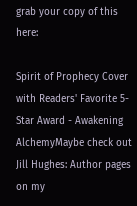grab your copy of this here:

Spirit of Prophecy Cover with Readers' Favorite 5-Star Award - Awakening AlchemyMaybe check out Jill Hughes: Author pages on my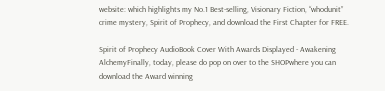website: which highlights my No.1 Best-selling, Visionary Fiction, “whodunit” crime mystery, Spirit of Prophecy, and download the First Chapter for FREE.

Spirit of Prophecy AudioBook Cover With Awards Displayed - Awakening AlchemyFinally, today, please do pop on over to the SHOPwhere you can download the Award winning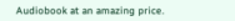Audiobook at an amazing price.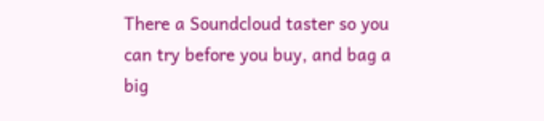There a Soundcloud taster so you can try before you buy, and bag a big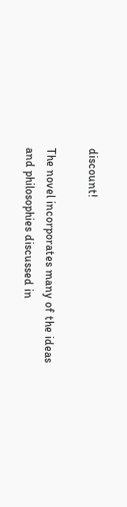discount!

The novel incorporates many of the ideas and philosophies discussed in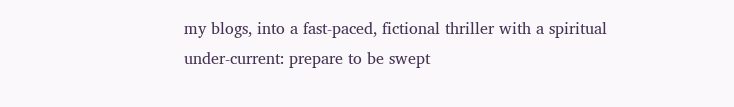my blogs, into a fast-paced, fictional thriller with a spiritual under-current: prepare to be swept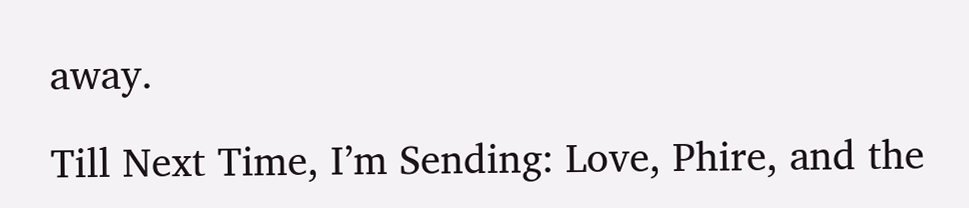away.

Till Next Time, I’m Sending: Love, Phire, and the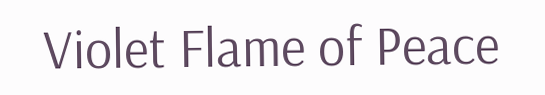Violet Flame of Peace